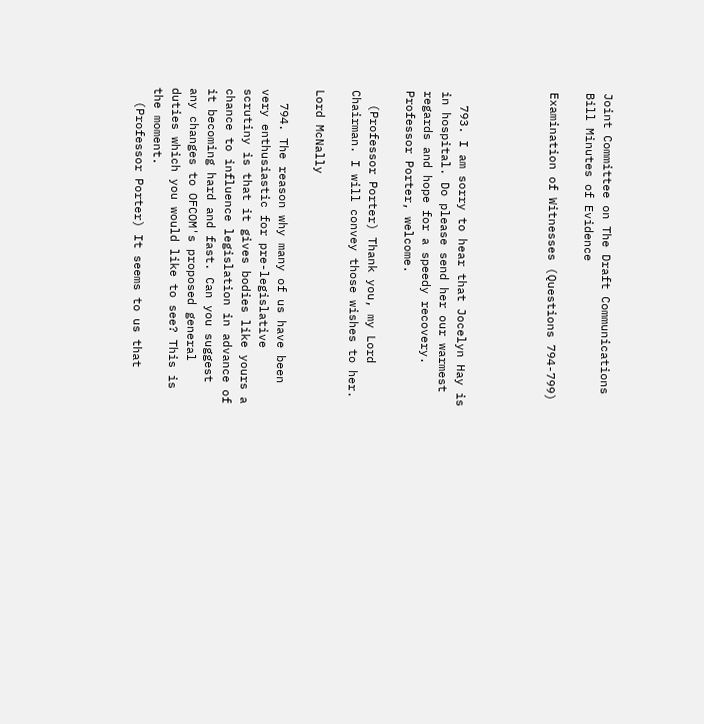Joint Committee on The Draft Communications Bill Minutes of Evidence

Examination of Witnesses (Questions 794-799)




  793. I am sorry to hear that Jocelyn Hay is in hospital. Do please send her our warmest regards and hope for a speedy recovery. Professor Porter, welcome.

  (Professor Porter) Thank you, my Lord Chairman. I will convey those wishes to her.

Lord McNally

  794. The reason why many of us have been very enthusiastic for pre-legislative scrutiny is that it gives bodies like yours a chance to influence legislation in advance of it becoming hard and fast. Can you suggest any changes to OFCOM's proposed general duties which you would like to see? This is the moment.
  (Professor Porter) It seems to us that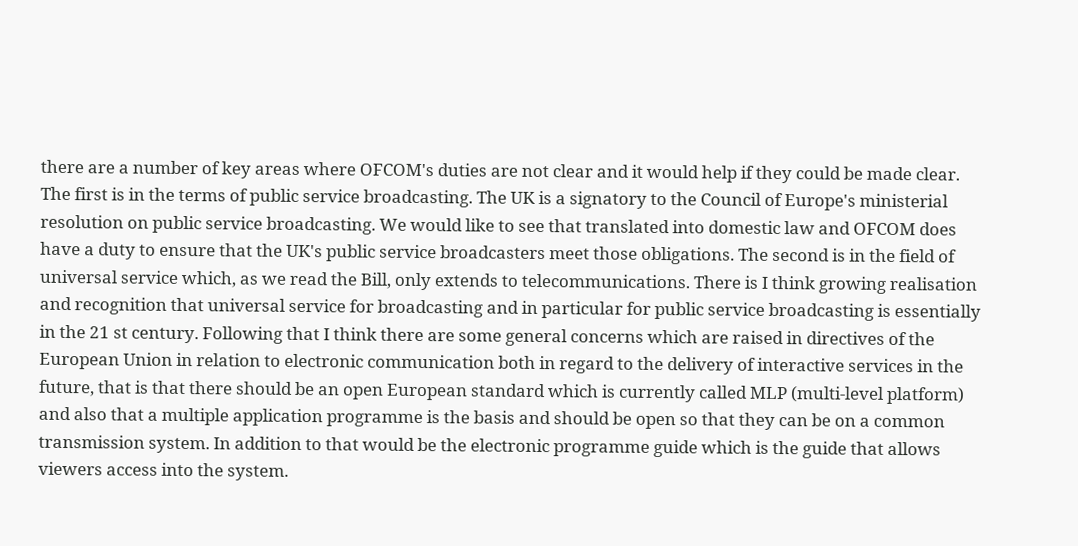there are a number of key areas where OFCOM's duties are not clear and it would help if they could be made clear. The first is in the terms of public service broadcasting. The UK is a signatory to the Council of Europe's ministerial resolution on public service broadcasting. We would like to see that translated into domestic law and OFCOM does have a duty to ensure that the UK's public service broadcasters meet those obligations. The second is in the field of universal service which, as we read the Bill, only extends to telecommunications. There is I think growing realisation and recognition that universal service for broadcasting and in particular for public service broadcasting is essentially in the 21 st century. Following that I think there are some general concerns which are raised in directives of the European Union in relation to electronic communication both in regard to the delivery of interactive services in the future, that is that there should be an open European standard which is currently called MLP (multi-level platform) and also that a multiple application programme is the basis and should be open so that they can be on a common transmission system. In addition to that would be the electronic programme guide which is the guide that allows viewers access into the system.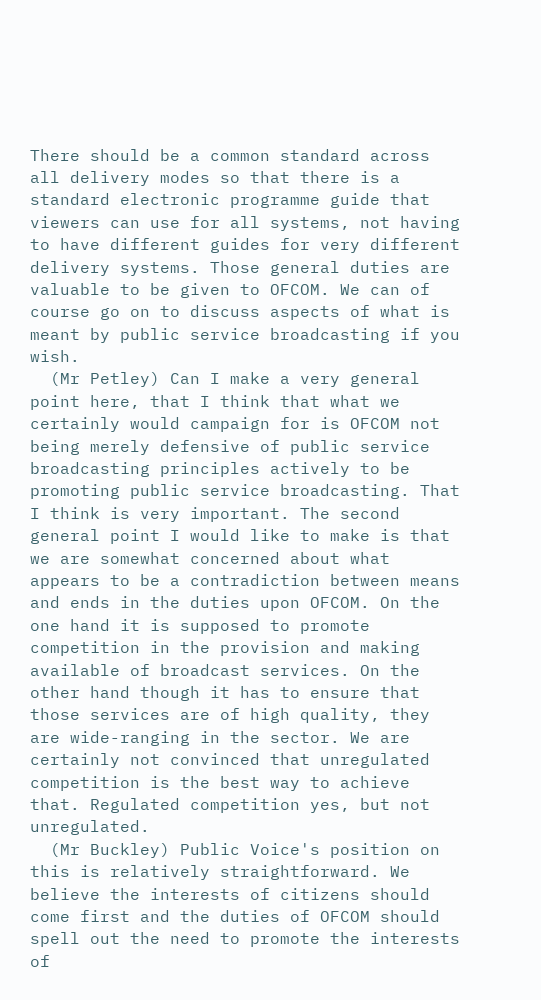There should be a common standard across all delivery modes so that there is a standard electronic programme guide that viewers can use for all systems, not having to have different guides for very different delivery systems. Those general duties are valuable to be given to OFCOM. We can of course go on to discuss aspects of what is meant by public service broadcasting if you wish.
  (Mr Petley) Can I make a very general point here, that I think that what we certainly would campaign for is OFCOM not being merely defensive of public service broadcasting principles actively to be promoting public service broadcasting. That I think is very important. The second general point I would like to make is that we are somewhat concerned about what appears to be a contradiction between means and ends in the duties upon OFCOM. On the one hand it is supposed to promote competition in the provision and making available of broadcast services. On the other hand though it has to ensure that those services are of high quality, they are wide-ranging in the sector. We are certainly not convinced that unregulated competition is the best way to achieve that. Regulated competition yes, but not unregulated.
  (Mr Buckley) Public Voice's position on this is relatively straightforward. We believe the interests of citizens should come first and the duties of OFCOM should spell out the need to promote the interests of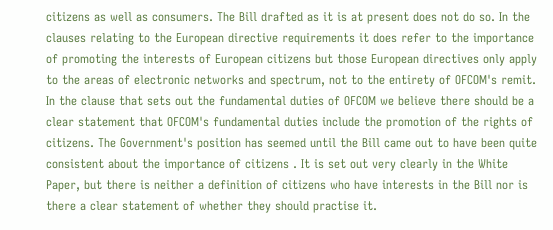citizens as well as consumers. The Bill drafted as it is at present does not do so. In the clauses relating to the European directive requirements it does refer to the importance of promoting the interests of European citizens but those European directives only apply to the areas of electronic networks and spectrum, not to the entirety of OFCOM's remit. In the clause that sets out the fundamental duties of OFCOM we believe there should be a clear statement that OFCOM's fundamental duties include the promotion of the rights of citizens. The Government's position has seemed until the Bill came out to have been quite consistent about the importance of citizens . It is set out very clearly in the White Paper, but there is neither a definition of citizens who have interests in the Bill nor is there a clear statement of whether they should practise it.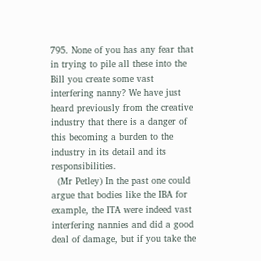795. None of you has any fear that in trying to pile all these into the Bill you create some vast interfering nanny? We have just heard previously from the creative industry that there is a danger of this becoming a burden to the industry in its detail and its responsibilities.
  (Mr Petley) In the past one could argue that bodies like the IBA for example, the ITA were indeed vast interfering nannies and did a good deal of damage, but if you take the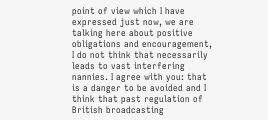point of view which I have expressed just now, we are talking here about positive obligations and encouragement, I do not think that necessarily leads to vast interfering nannies. I agree with you: that is a danger to be avoided and I think that past regulation of British broadcasting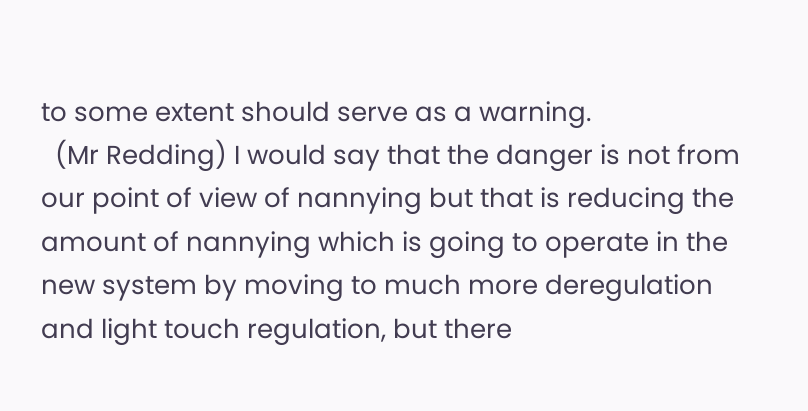to some extent should serve as a warning.
  (Mr Redding) I would say that the danger is not from our point of view of nannying but that is reducing the amount of nannying which is going to operate in the new system by moving to much more deregulation and light touch regulation, but there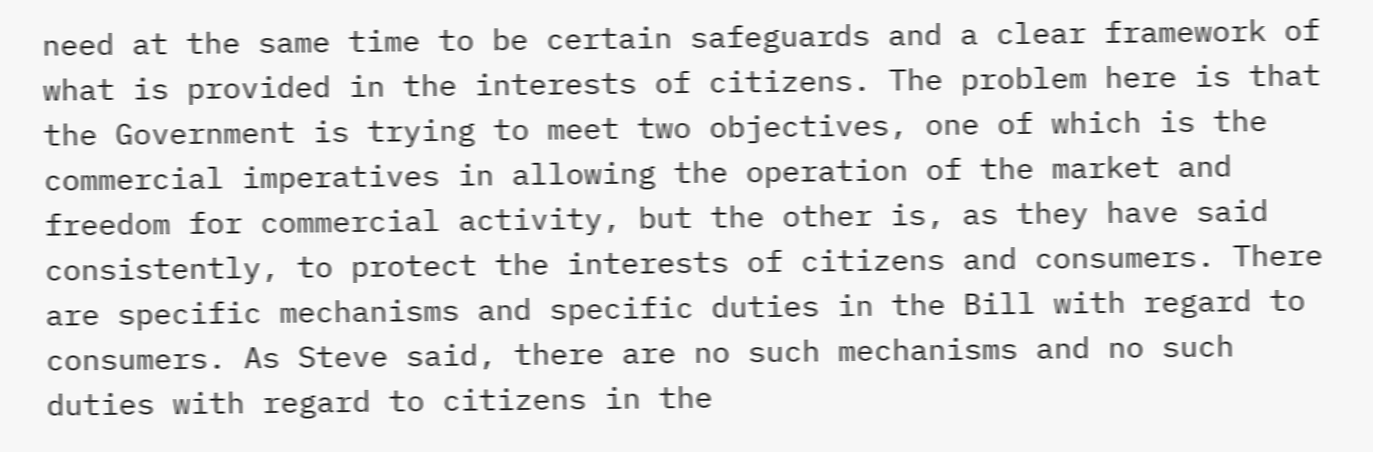need at the same time to be certain safeguards and a clear framework of what is provided in the interests of citizens. The problem here is that the Government is trying to meet two objectives, one of which is the commercial imperatives in allowing the operation of the market and freedom for commercial activity, but the other is, as they have said consistently, to protect the interests of citizens and consumers. There are specific mechanisms and specific duties in the Bill with regard to consumers. As Steve said, there are no such mechanisms and no such duties with regard to citizens in the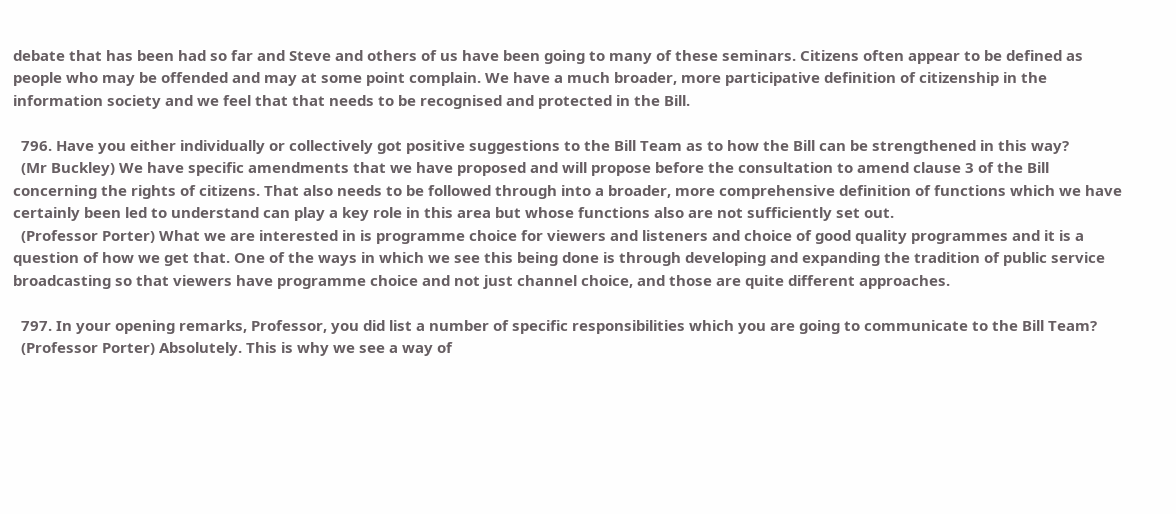debate that has been had so far and Steve and others of us have been going to many of these seminars. Citizens often appear to be defined as people who may be offended and may at some point complain. We have a much broader, more participative definition of citizenship in the information society and we feel that that needs to be recognised and protected in the Bill.

  796. Have you either individually or collectively got positive suggestions to the Bill Team as to how the Bill can be strengthened in this way?
  (Mr Buckley) We have specific amendments that we have proposed and will propose before the consultation to amend clause 3 of the Bill concerning the rights of citizens. That also needs to be followed through into a broader, more comprehensive definition of functions which we have certainly been led to understand can play a key role in this area but whose functions also are not sufficiently set out.
  (Professor Porter) What we are interested in is programme choice for viewers and listeners and choice of good quality programmes and it is a question of how we get that. One of the ways in which we see this being done is through developing and expanding the tradition of public service broadcasting so that viewers have programme choice and not just channel choice, and those are quite different approaches.

  797. In your opening remarks, Professor, you did list a number of specific responsibilities which you are going to communicate to the Bill Team?
  (Professor Porter) Absolutely. This is why we see a way of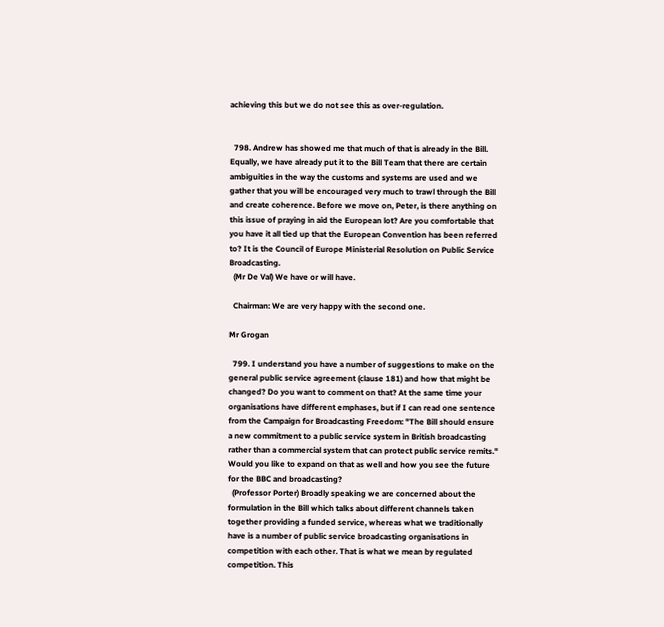achieving this but we do not see this as over-regulation.


  798. Andrew has showed me that much of that is already in the Bill. Equally, we have already put it to the Bill Team that there are certain ambiguities in the way the customs and systems are used and we gather that you will be encouraged very much to trawl through the Bill and create coherence. Before we move on, Peter, is there anything on this issue of praying in aid the European lot? Are you comfortable that you have it all tied up that the European Convention has been referred to? It is the Council of Europe Ministerial Resolution on Public Service Broadcasting.
  (Mr De Val) We have or will have.

  Chairman: We are very happy with the second one.

Mr Grogan

  799. I understand you have a number of suggestions to make on the general public service agreement (clause 181) and how that might be changed? Do you want to comment on that? At the same time your organisations have different emphases, but if I can read one sentence from the Campaign for Broadcasting Freedom: "The Bill should ensure a new commitment to a public service system in British broadcasting rather than a commercial system that can protect public service remits." Would you like to expand on that as well and how you see the future for the BBC and broadcasting?
  (Professor Porter) Broadly speaking we are concerned about the formulation in the Bill which talks about different channels taken together providing a funded service, whereas what we traditionally have is a number of public service broadcasting organisations in competition with each other. That is what we mean by regulated competition. This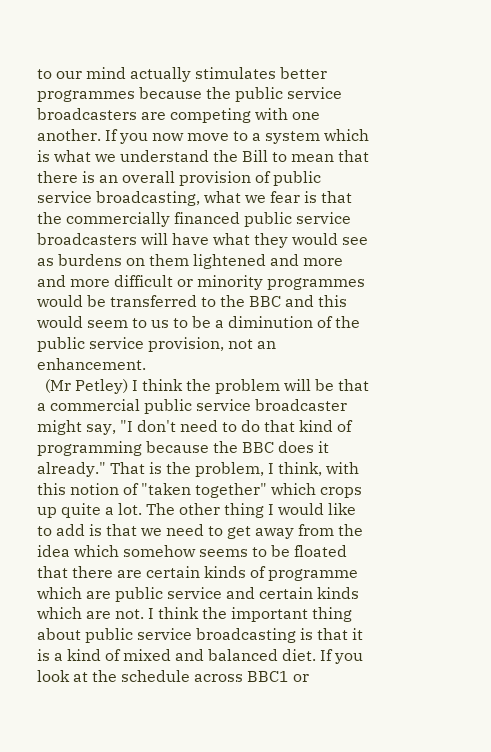to our mind actually stimulates better programmes because the public service broadcasters are competing with one another. If you now move to a system which is what we understand the Bill to mean that there is an overall provision of public service broadcasting, what we fear is that the commercially financed public service broadcasters will have what they would see as burdens on them lightened and more and more difficult or minority programmes would be transferred to the BBC and this would seem to us to be a diminution of the public service provision, not an enhancement.
  (Mr Petley) I think the problem will be that a commercial public service broadcaster might say, "I don't need to do that kind of programming because the BBC does it already." That is the problem, I think, with this notion of "taken together" which crops up quite a lot. The other thing I would like to add is that we need to get away from the idea which somehow seems to be floated that there are certain kinds of programme which are public service and certain kinds which are not. I think the important thing about public service broadcasting is that it is a kind of mixed and balanced diet. If you look at the schedule across BBC1 or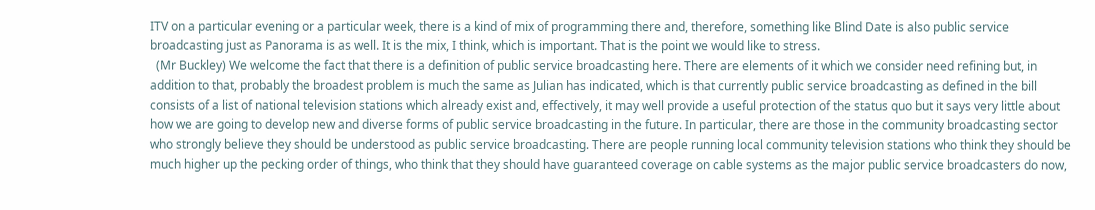ITV on a particular evening or a particular week, there is a kind of mix of programming there and, therefore, something like Blind Date is also public service broadcasting just as Panorama is as well. It is the mix, I think, which is important. That is the point we would like to stress.
  (Mr Buckley) We welcome the fact that there is a definition of public service broadcasting here. There are elements of it which we consider need refining but, in addition to that, probably the broadest problem is much the same as Julian has indicated, which is that currently public service broadcasting as defined in the bill consists of a list of national television stations which already exist and, effectively, it may well provide a useful protection of the status quo but it says very little about how we are going to develop new and diverse forms of public service broadcasting in the future. In particular, there are those in the community broadcasting sector who strongly believe they should be understood as public service broadcasting. There are people running local community television stations who think they should be much higher up the pecking order of things, who think that they should have guaranteed coverage on cable systems as the major public service broadcasters do now,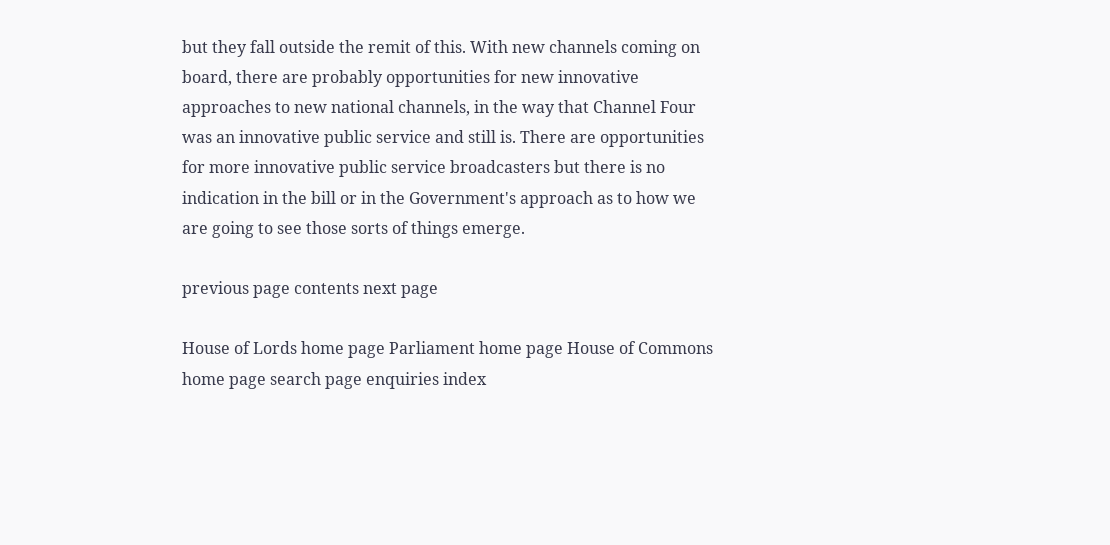but they fall outside the remit of this. With new channels coming on board, there are probably opportunities for new innovative approaches to new national channels, in the way that Channel Four was an innovative public service and still is. There are opportunities for more innovative public service broadcasters but there is no indication in the bill or in the Government's approach as to how we are going to see those sorts of things emerge.

previous page contents next page

House of Lords home page Parliament home page House of Commons home page search page enquiries index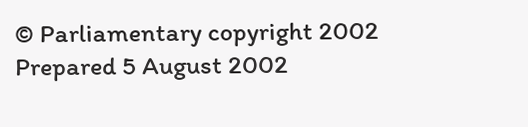© Parliamentary copyright 2002
Prepared 5 August 2002